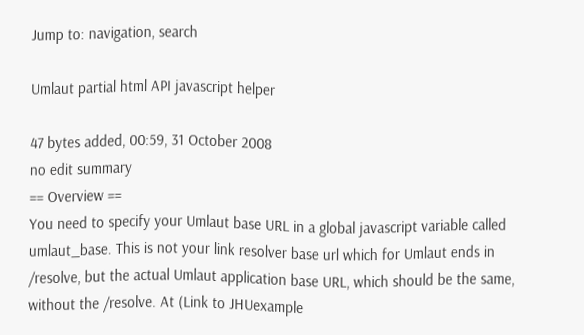Jump to: navigation, search

Umlaut partial html API javascript helper

47 bytes added, 00:59, 31 October 2008
no edit summary
== Overview ==
You need to specify your Umlaut base URL in a global javascript variable called umlaut_base. This is not your link resolver base url which for Umlaut ends in /resolve, but the actual Umlaut application base URL, which should be the same, without the /resolve. At (Link to JHUexample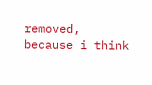removed, because i think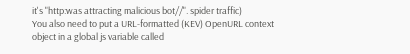it's "http:was attracting malicious bot//". spider traffic)
You also need to put a URL-formatted (KEV) OpenURL context object in a global js variable called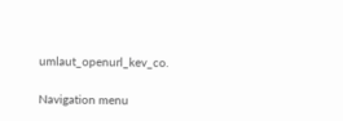umlaut_openurl_kev_co.

Navigation menu